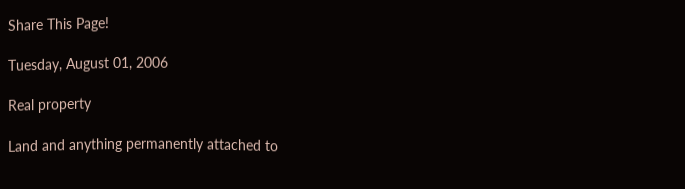Share This Page!

Tuesday, August 01, 2006

Real property

Land and anything permanently attached to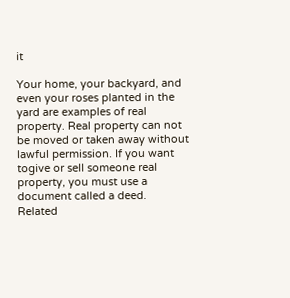it

Your home, your backyard, and even your roses planted in the yard are examples of real property. Real property can not be moved or taken away without lawful permission. If you want togive or sell someone real property, you must use a document called a deed.
Related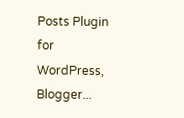Posts Plugin for WordPress, Blogger...